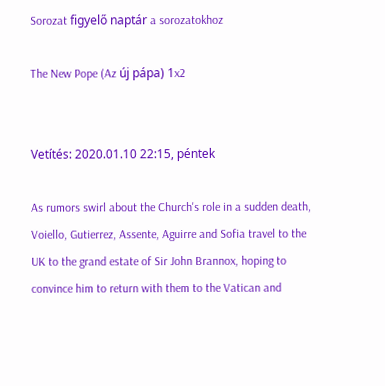Sorozat figyelő naptár a sorozatokhoz

The New Pope (Az új pápa) 1x2


Vetítés: 2020.01.10 22:15, péntek

As rumors swirl about the Church's role in a sudden death, Voiello, Gutierrez, Assente, Aguirre and Sofia travel to the UK to the grand estate of Sir John Brannox, hoping to convince him to return with them to the Vatican and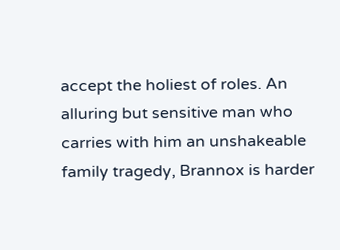accept the holiest of roles. An alluring but sensitive man who carries with him an unshakeable family tragedy, Brannox is harder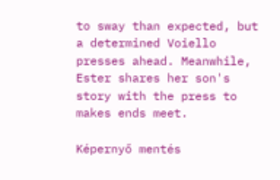to sway than expected, but a determined Voiello presses ahead. Meanwhile, Ester shares her son's story with the press to makes ends meet.

Képernyő mentés